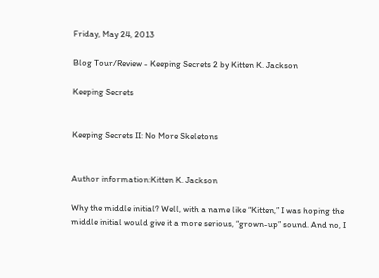Friday, May 24, 2013

Blog Tour/Review - Keeping Secrets 2 by Kitten K. Jackson

Keeping Secrets


Keeping Secrets II: No More Skeletons


Author information:Kitten K. Jackson

Why the middle initial? Well, with a name like “Kitten,” I was hoping the middle initial would give it a more serious, “grown-up” sound. And no, I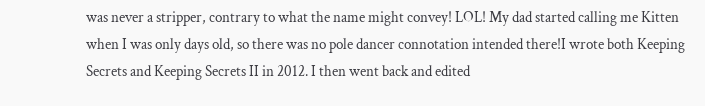was never a stripper, contrary to what the name might convey! LOL! My dad started calling me Kitten when I was only days old, so there was no pole dancer connotation intended there!I wrote both Keeping Secrets and Keeping Secrets II in 2012. I then went back and edited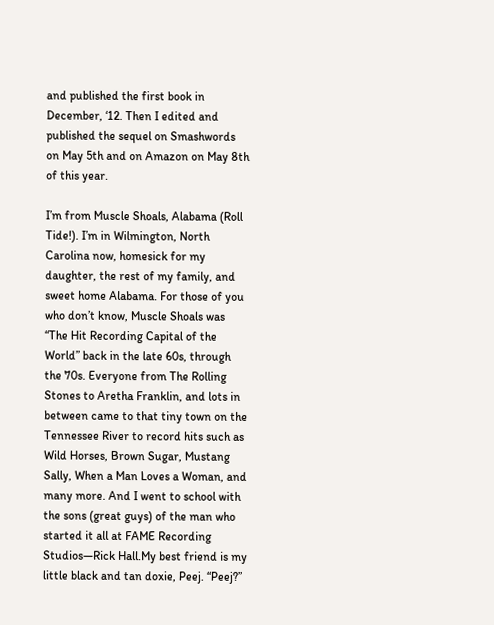and published the first book in December, ‘12. Then I edited and published the sequel on Smashwords on May 5th and on Amazon on May 8th of this year.

I’m from Muscle Shoals, Alabama (Roll Tide!). I’m in Wilmington, North Carolina now, homesick for my daughter, the rest of my family, and sweet home Alabama. For those of you who don’t know, Muscle Shoals was “The Hit Recording Capital of the World” back in the late 60s, through the 70s. Everyone from The Rolling Stones to Aretha Franklin, and lots in between came to that tiny town on the Tennessee River to record hits such as Wild Horses, Brown Sugar, Mustang Sally, When a Man Loves a Woman, and many more. And I went to school with the sons (great guys) of the man who started it all at FAME Recording Studios—Rick Hall.My best friend is my little black and tan doxie, Peej. “Peej?”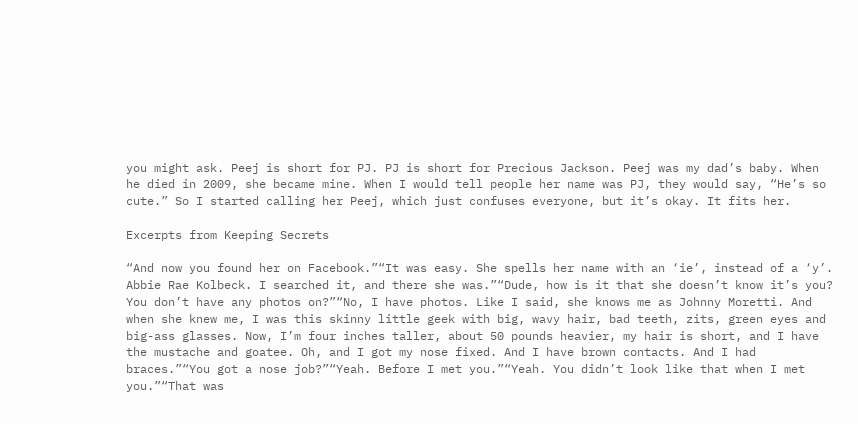you might ask. Peej is short for PJ. PJ is short for Precious Jackson. Peej was my dad’s baby. When he died in 2009, she became mine. When I would tell people her name was PJ, they would say, “He’s so cute.” So I started calling her Peej, which just confuses everyone, but it’s okay. It fits her.

Excerpts from Keeping Secrets

“And now you found her on Facebook.”“It was easy. She spells her name with an ‘ie’, instead of a ‘y’. Abbie Rae Kolbeck. I searched it, and there she was.”“Dude, how is it that she doesn’t know it’s you? You don’t have any photos on?”“No, I have photos. Like I said, she knows me as Johnny Moretti. And when she knew me, I was this skinny little geek with big, wavy hair, bad teeth, zits, green eyes and big-ass glasses. Now, I’m four inches taller, about 50 pounds heavier, my hair is short, and I have the mustache and goatee. Oh, and I got my nose fixed. And I have brown contacts. And I had braces.”“You got a nose job?”“Yeah. Before I met you.”“Yeah. You didn’t look like that when I met you.”“That was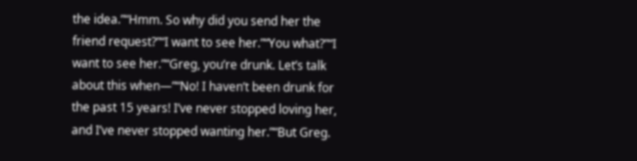the idea.”“Hmm. So why did you send her the friend request?”“I want to see her.”“You what?”“I want to see her.”“Greg, you’re drunk. Let’s talk about this when—”“No! I haven’t been drunk for the past 15 years! I’ve never stopped loving her, and I’ve never stopped wanting her.”“But Greg.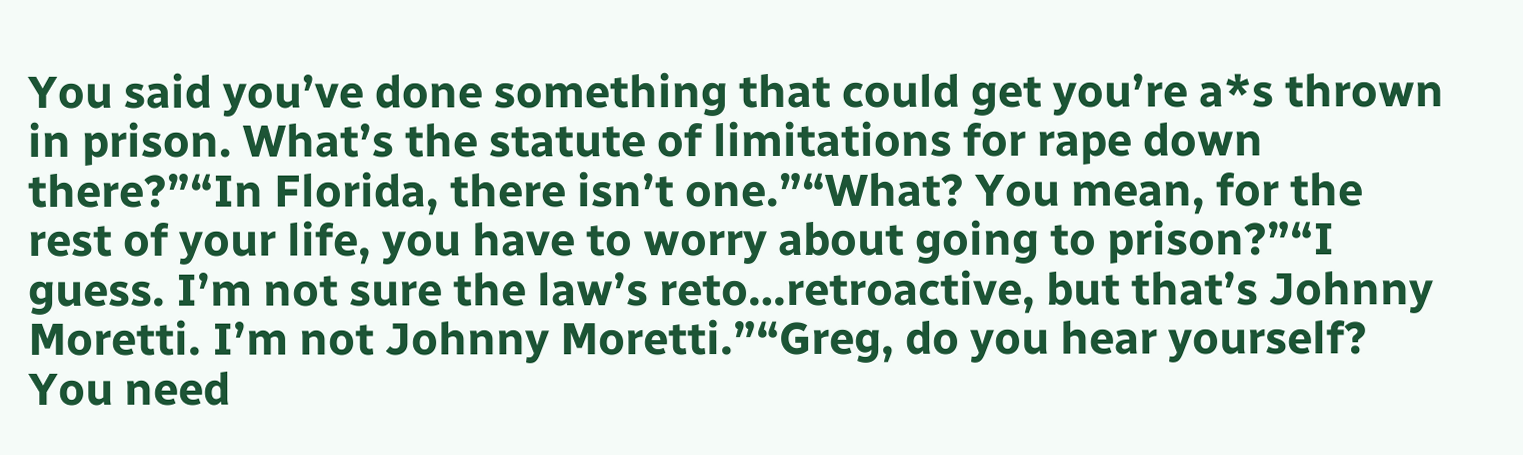You said you’ve done something that could get you’re a*s thrown in prison. What’s the statute of limitations for rape down there?”“In Florida, there isn’t one.”“What? You mean, for the rest of your life, you have to worry about going to prison?”“I guess. I’m not sure the law’s reto…retroactive, but that’s Johnny Moretti. I’m not Johnny Moretti.”“Greg, do you hear yourself? You need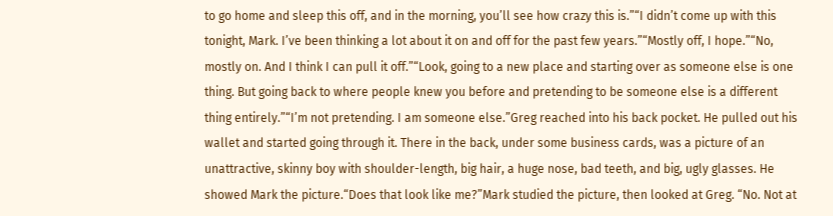to go home and sleep this off, and in the morning, you’ll see how crazy this is.”“I didn’t come up with this tonight, Mark. I’ve been thinking a lot about it on and off for the past few years.”“Mostly off, I hope.”“No, mostly on. And I think I can pull it off.”“Look, going to a new place and starting over as someone else is one thing. But going back to where people knew you before and pretending to be someone else is a different thing entirely.”“I’m not pretending. I am someone else.”Greg reached into his back pocket. He pulled out his wallet and started going through it. There in the back, under some business cards, was a picture of an unattractive, skinny boy with shoulder-length, big hair, a huge nose, bad teeth, and big, ugly glasses. He showed Mark the picture.“Does that look like me?”Mark studied the picture, then looked at Greg. “No. Not at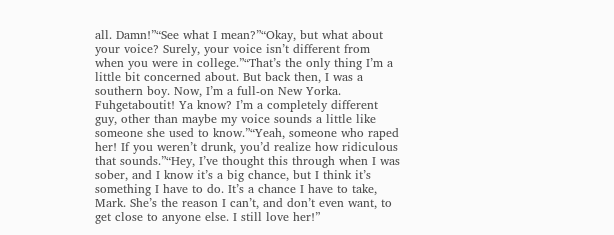all. Damn!”“See what I mean?”“Okay, but what about your voice? Surely, your voice isn’t different from when you were in college.”“That’s the only thing I’m a little bit concerned about. But back then, I was a southern boy. Now, I’m a full-on New Yorka. Fuhgetaboutit! Ya know? I’m a completely different guy, other than maybe my voice sounds a little like someone she used to know.”“Yeah, someone who raped her! If you weren’t drunk, you’d realize how ridiculous that sounds.”“Hey, I’ve thought this through when I was sober, and I know it’s a big chance, but I think it’s something I have to do. It’s a chance I have to take, Mark. She’s the reason I can’t, and don’t even want, to get close to anyone else. I still love her!”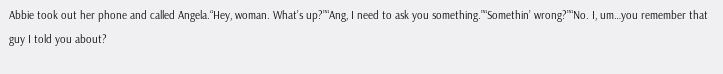Abbie took out her phone and called Angela.“Hey, woman. What’s up?”“Ang, I need to ask you something.”“Somethin’ wrong?”“No. I, um…you remember that guy I told you about?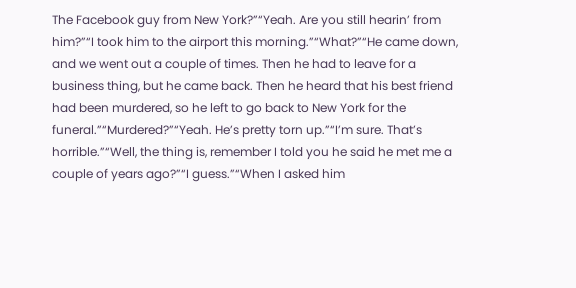The Facebook guy from New York?”“Yeah. Are you still hearin’ from him?”“I took him to the airport this morning.”“What?”“He came down, and we went out a couple of times. Then he had to leave for a business thing, but he came back. Then he heard that his best friend had been murdered, so he left to go back to New York for the funeral.”“Murdered?”“Yeah. He’s pretty torn up.”“I’m sure. That’s horrible.”“Well, the thing is, remember I told you he said he met me a couple of years ago?”“I guess.”“When I asked him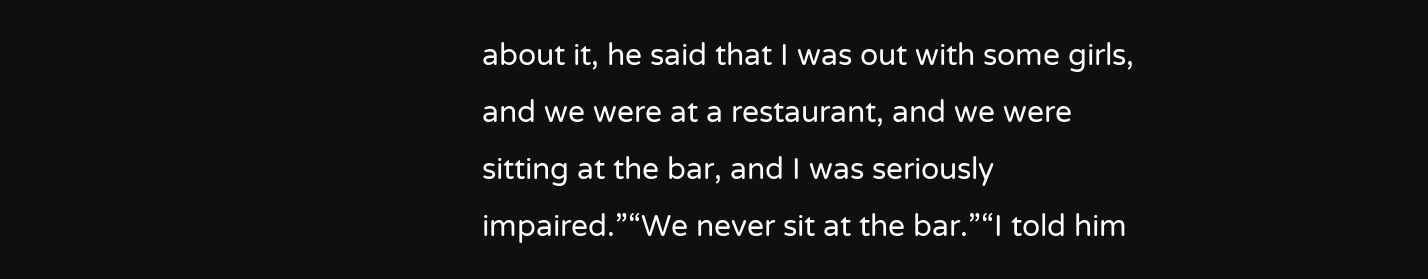about it, he said that I was out with some girls, and we were at a restaurant, and we were sitting at the bar, and I was seriously impaired.”“We never sit at the bar.”“I told him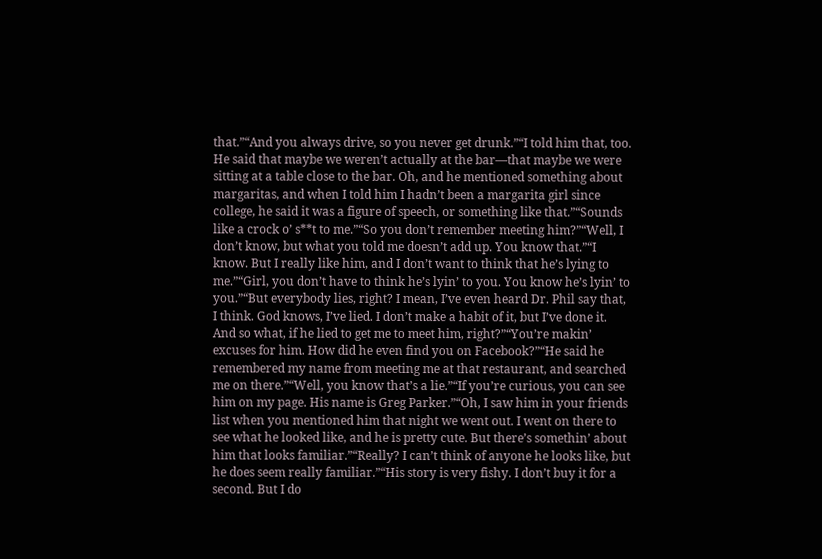that.”“And you always drive, so you never get drunk.”“I told him that, too. He said that maybe we weren’t actually at the bar—that maybe we were sitting at a table close to the bar. Oh, and he mentioned something about margaritas, and when I told him I hadn’t been a margarita girl since college, he said it was a figure of speech, or something like that.”“Sounds like a crock o’ s**t to me.”“So you don’t remember meeting him?”“Well, I don’t know, but what you told me doesn’t add up. You know that.”“I know. But I really like him, and I don’t want to think that he’s lying to me.”“Girl, you don’t have to think he’s lyin’ to you. You know he’s lyin’ to you.”“But everybody lies, right? I mean, I’ve even heard Dr. Phil say that, I think. God knows, I’ve lied. I don’t make a habit of it, but I’ve done it. And so what, if he lied to get me to meet him, right?”“You’re makin’ excuses for him. How did he even find you on Facebook?”“He said he remembered my name from meeting me at that restaurant, and searched me on there.”“Well, you know that’s a lie.”“If you’re curious, you can see him on my page. His name is Greg Parker.”“Oh, I saw him in your friends list when you mentioned him that night we went out. I went on there to see what he looked like, and he is pretty cute. But there’s somethin’ about him that looks familiar.”“Really? I can’t think of anyone he looks like, but he does seem really familiar.”“His story is very fishy. I don’t buy it for a second. But I do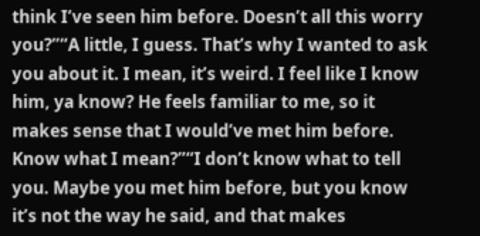think I’ve seen him before. Doesn’t all this worry you?”“A little, I guess. That’s why I wanted to ask you about it. I mean, it’s weird. I feel like I know him, ya know? He feels familiar to me, so it makes sense that I would’ve met him before. Know what I mean?”“I don’t know what to tell you. Maybe you met him before, but you know it’s not the way he said, and that makes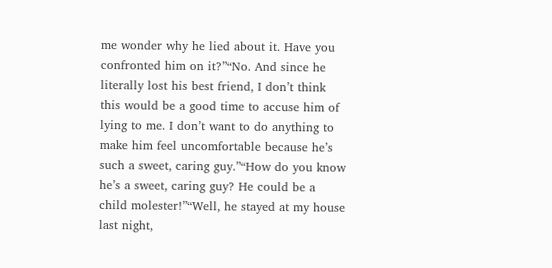me wonder why he lied about it. Have you confronted him on it?”“No. And since he literally lost his best friend, I don’t think this would be a good time to accuse him of lying to me. I don’t want to do anything to make him feel uncomfortable because he’s such a sweet, caring guy.”“How do you know he’s a sweet, caring guy? He could be a child molester!”“Well, he stayed at my house last night,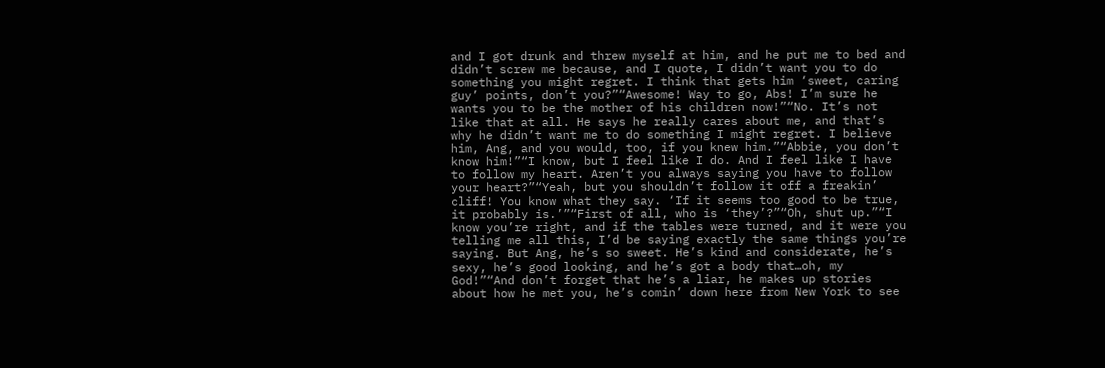and I got drunk and threw myself at him, and he put me to bed and didn’t screw me because, and I quote, I didn’t want you to do something you might regret. I think that gets him ‘sweet, caring guy’ points, don’t you?”“Awesome! Way to go, Abs! I’m sure he wants you to be the mother of his children now!”“No. It’s not like that at all. He says he really cares about me, and that’s why he didn’t want me to do something I might regret. I believe him, Ang, and you would, too, if you knew him.”“Abbie, you don’t know him!”“I know, but I feel like I do. And I feel like I have to follow my heart. Aren’t you always saying you have to follow your heart?”“Yeah, but you shouldn’t follow it off a freakin’ cliff! You know what they say. ‘If it seems too good to be true, it probably is.’”“First of all, who is ‘they’?”“Oh, shut up.”“I know you’re right, and if the tables were turned, and it were you telling me all this, I’d be saying exactly the same things you’re saying. But Ang, he’s so sweet. He’s kind and considerate, he’s sexy, he’s good looking, and he’s got a body that…oh, my God!”“And don’t forget that he’s a liar, he makes up stories about how he met you, he’s comin’ down here from New York to see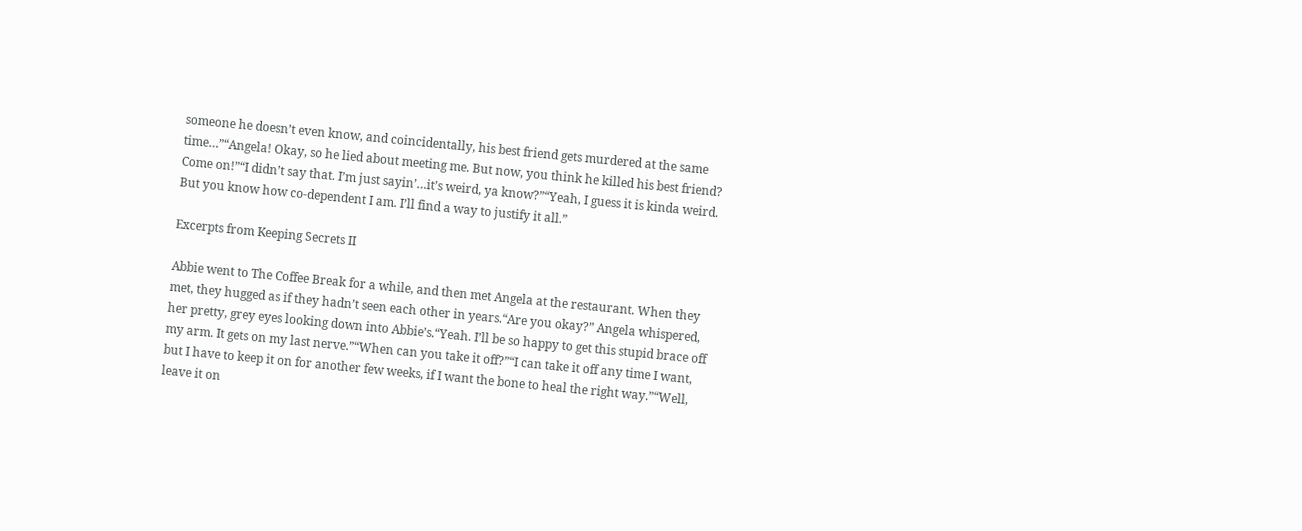someone he doesn’t even know, and coincidentally, his best friend gets murdered at the same time…”“Angela! Okay, so he lied about meeting me. But now, you think he killed his best friend? Come on!”“I didn’t say that. I’m just sayin’…it’s weird, ya know?”“Yeah, I guess it is kinda weird. But you know how co-dependent I am. I’ll find a way to justify it all.”

Excerpts from Keeping Secrets II

Abbie went to The Coffee Break for a while, and then met Angela at the restaurant. When they met, they hugged as if they hadn’t seen each other in years.“Are you okay?” Angela whispered, her pretty, grey eyes looking down into Abbie’s.“Yeah. I’ll be so happy to get this stupid brace off my arm. It gets on my last nerve.”“When can you take it off?”“I can take it off any time I want, but I have to keep it on for another few weeks, if I want the bone to heal the right way.”“Well, leave it on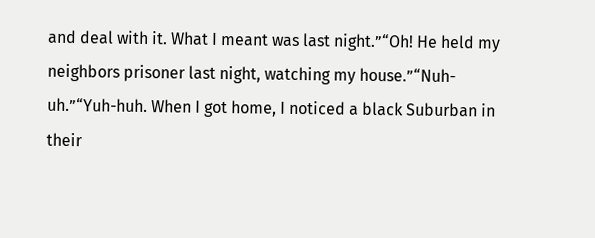and deal with it. What I meant was last night.”“Oh! He held my neighbors prisoner last night, watching my house.”“Nuh-uh.”“Yuh-huh. When I got home, I noticed a black Suburban in their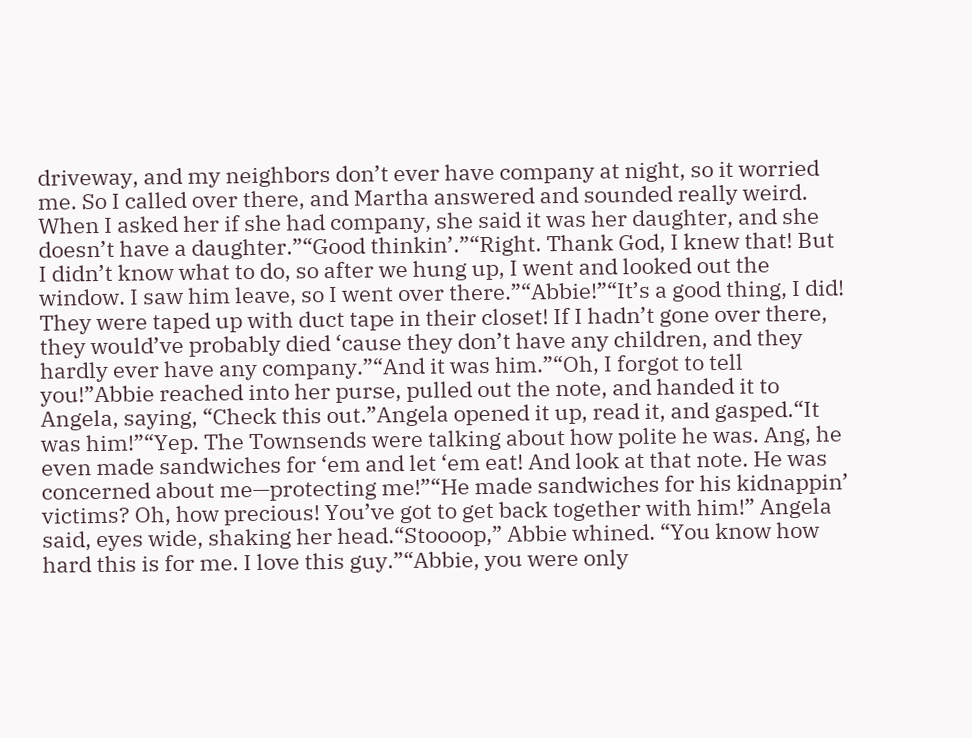driveway, and my neighbors don’t ever have company at night, so it worried me. So I called over there, and Martha answered and sounded really weird. When I asked her if she had company, she said it was her daughter, and she doesn’t have a daughter.”“Good thinkin’.”“Right. Thank God, I knew that! But I didn’t know what to do, so after we hung up, I went and looked out the window. I saw him leave, so I went over there.”“Abbie!”“It’s a good thing, I did! They were taped up with duct tape in their closet! If I hadn’t gone over there, they would’ve probably died ‘cause they don’t have any children, and they hardly ever have any company.”“And it was him.”“Oh, I forgot to tell you!”Abbie reached into her purse, pulled out the note, and handed it to Angela, saying, “Check this out.”Angela opened it up, read it, and gasped.“It was him!”“Yep. The Townsends were talking about how polite he was. Ang, he even made sandwiches for ‘em and let ‘em eat! And look at that note. He was concerned about me—protecting me!”“He made sandwiches for his kidnappin’ victims? Oh, how precious! You’ve got to get back together with him!” Angela said, eyes wide, shaking her head.“Stoooop,” Abbie whined. “You know how hard this is for me. I love this guy.”“Abbie, you were only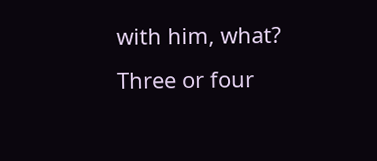with him, what? Three or four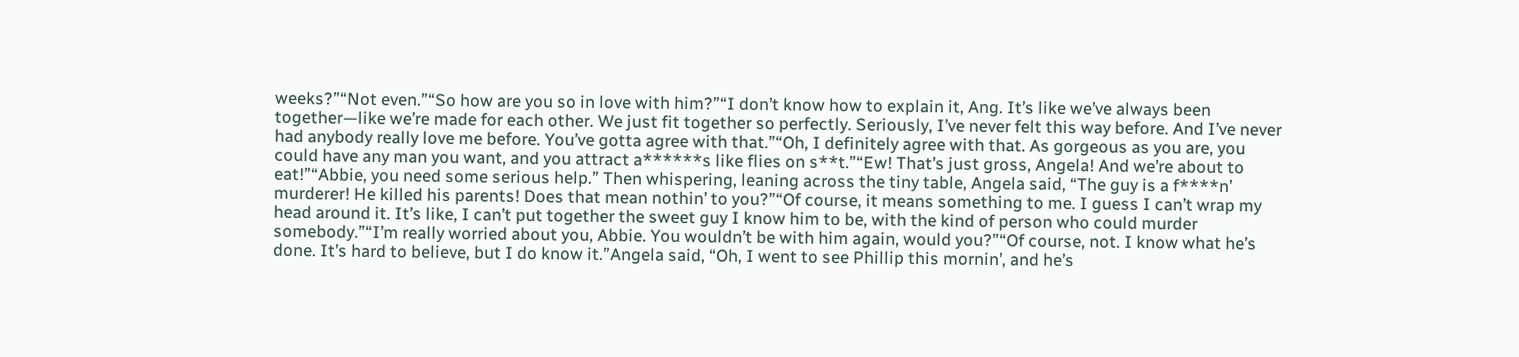weeks?”“Not even.”“So how are you so in love with him?”“I don’t know how to explain it, Ang. It’s like we’ve always been together—like we’re made for each other. We just fit together so perfectly. Seriously, I’ve never felt this way before. And I’ve never had anybody really love me before. You’ve gotta agree with that.”“Oh, I definitely agree with that. As gorgeous as you are, you could have any man you want, and you attract a******s like flies on s**t.”“Ew! That’s just gross, Angela! And we’re about to eat!”“Abbie, you need some serious help.” Then whispering, leaning across the tiny table, Angela said, “The guy is a f****n’ murderer! He killed his parents! Does that mean nothin’ to you?”“Of course, it means something to me. I guess I can’t wrap my head around it. It’s like, I can’t put together the sweet guy I know him to be, with the kind of person who could murder somebody.”“I’m really worried about you, Abbie. You wouldn’t be with him again, would you?”“Of course, not. I know what he’s done. It’s hard to believe, but I do know it.”Angela said, “Oh, I went to see Phillip this mornin’, and he’s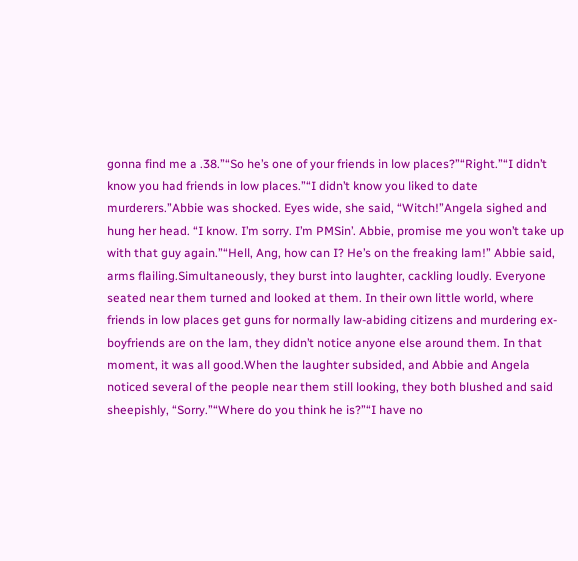gonna find me a .38.”“So he’s one of your friends in low places?”“Right.”“I didn’t know you had friends in low places.”“I didn’t know you liked to date murderers.”Abbie was shocked. Eyes wide, she said, “Witch!”Angela sighed and hung her head. “I know. I’m sorry. I’m PMSin’. Abbie, promise me you won’t take up with that guy again.”“Hell, Ang, how can I? He’s on the freaking lam!” Abbie said, arms flailing.Simultaneously, they burst into laughter, cackling loudly. Everyone seated near them turned and looked at them. In their own little world, where friends in low places get guns for normally law-abiding citizens and murdering ex-boyfriends are on the lam, they didn’t notice anyone else around them. In that moment, it was all good.When the laughter subsided, and Abbie and Angela noticed several of the people near them still looking, they both blushed and said sheepishly, “Sorry.”“Where do you think he is?”“I have no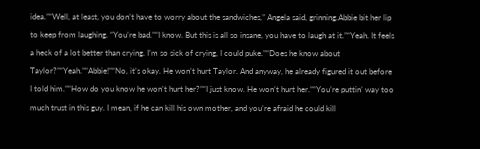idea.”“Well, at least, you don’t have to worry about the sandwiches,” Angela said, grinning.Abbie bit her lip to keep from laughing. “You’re bad.”“I know. But this is all so insane, you have to laugh at it.”“Yeah. It feels a heck of a lot better than crying. I’m so sick of crying, I could puke.”“Does he know about Taylor?”“Yeah.”“Abbie!”“No, it’s okay. He won’t hurt Taylor. And anyway, he already figured it out before I told him.”“How do you know he won’t hurt her?”“I just know. He won’t hurt her.”“You’re puttin’ way too much trust in this guy. I mean, if he can kill his own mother, and you’re afraid he could kill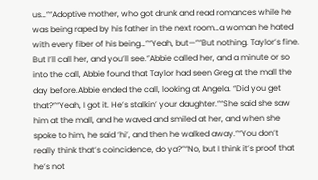us…”“Adoptive mother, who got drunk and read romances while he was being raped by his father in the next room…a woman he hated with every fiber of his being…”“Yeah, but—”“But nothing. Taylor’s fine. But I’ll call her, and you’ll see.”Abbie called her, and a minute or so into the call, Abbie found that Taylor had seen Greg at the mall the day before.Abbie ended the call, looking at Angela. “Did you get that?”“Yeah, I got it. He’s stalkin’ your daughter.”“She said she saw him at the mall, and he waved and smiled at her, and when she spoke to him, he said ‘hi’, and then he walked away.”“You don’t really think that’s coincidence, do ya?”“No, but I think it’s proof that he’s not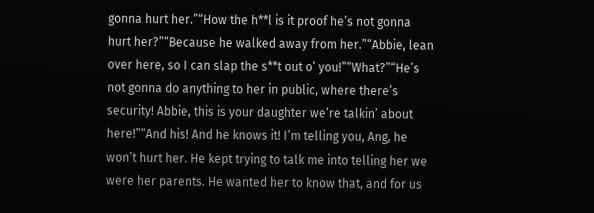gonna hurt her.”“How the h**l is it proof he’s not gonna hurt her?”“Because he walked away from her.”“Abbie, lean over here, so I can slap the s**t out o’ you!”“What?”“He’s not gonna do anything to her in public, where there’s security! Abbie, this is your daughter we’re talkin’ about here!”“And his! And he knows it! I’m telling you, Ang, he won’t hurt her. He kept trying to talk me into telling her we were her parents. He wanted her to know that, and for us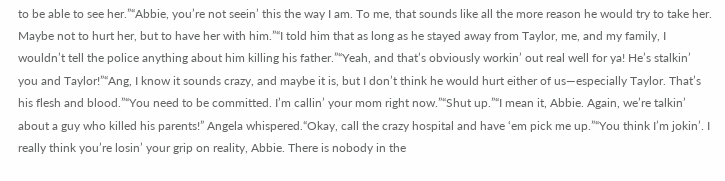to be able to see her.”“Abbie, you’re not seein’ this the way I am. To me, that sounds like all the more reason he would try to take her. Maybe not to hurt her, but to have her with him.”“I told him that as long as he stayed away from Taylor, me, and my family, I wouldn’t tell the police anything about him killing his father.”“Yeah, and that’s obviously workin’ out real well for ya! He’s stalkin’ you and Taylor!”“Ang, I know it sounds crazy, and maybe it is, but I don’t think he would hurt either of us—especially Taylor. That’s his flesh and blood.”“You need to be committed. I’m callin’ your mom right now.”“Shut up.”“I mean it, Abbie. Again, we’re talkin’ about a guy who killed his parents!” Angela whispered.“Okay, call the crazy hospital and have ‘em pick me up.”“You think I’m jokin’. I really think you’re losin’ your grip on reality, Abbie. There is nobody in the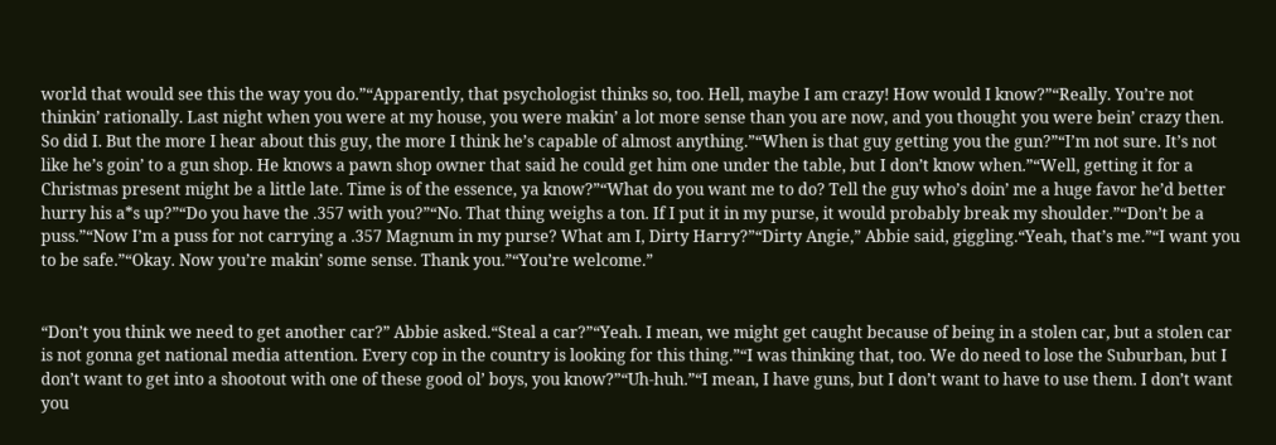world that would see this the way you do.”“Apparently, that psychologist thinks so, too. Hell, maybe I am crazy! How would I know?”“Really. You’re not thinkin’ rationally. Last night when you were at my house, you were makin’ a lot more sense than you are now, and you thought you were bein’ crazy then. So did I. But the more I hear about this guy, the more I think he’s capable of almost anything.”“When is that guy getting you the gun?”“I’m not sure. It’s not like he’s goin’ to a gun shop. He knows a pawn shop owner that said he could get him one under the table, but I don’t know when.”“Well, getting it for a Christmas present might be a little late. Time is of the essence, ya know?”“What do you want me to do? Tell the guy who’s doin’ me a huge favor he’d better hurry his a*s up?”“Do you have the .357 with you?”“No. That thing weighs a ton. If I put it in my purse, it would probably break my shoulder.”“Don’t be a puss.”“Now I’m a puss for not carrying a .357 Magnum in my purse? What am I, Dirty Harry?”“Dirty Angie,” Abbie said, giggling.“Yeah, that’s me.”“I want you to be safe.”“Okay. Now you’re makin’ some sense. Thank you.”“You’re welcome.”


“Don’t you think we need to get another car?” Abbie asked.“Steal a car?”“Yeah. I mean, we might get caught because of being in a stolen car, but a stolen car is not gonna get national media attention. Every cop in the country is looking for this thing.”“I was thinking that, too. We do need to lose the Suburban, but I don’t want to get into a shootout with one of these good ol’ boys, you know?”“Uh-huh.”“I mean, I have guns, but I don’t want to have to use them. I don’t want you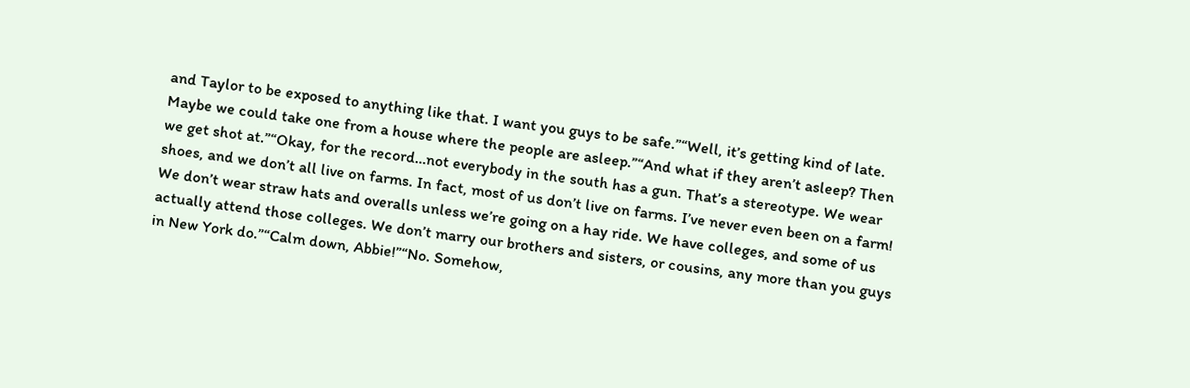and Taylor to be exposed to anything like that. I want you guys to be safe.”“Well, it’s getting kind of late. Maybe we could take one from a house where the people are asleep.”“And what if they aren’t asleep? Then we get shot at.”“Okay, for the record…not everybody in the south has a gun. That’s a stereotype. We wear shoes, and we don’t all live on farms. In fact, most of us don’t live on farms. I’ve never even been on a farm! We don’t wear straw hats and overalls unless we’re going on a hay ride. We have colleges, and some of us actually attend those colleges. We don’t marry our brothers and sisters, or cousins, any more than you guys in New York do.”“Calm down, Abbie!”“No. Somehow,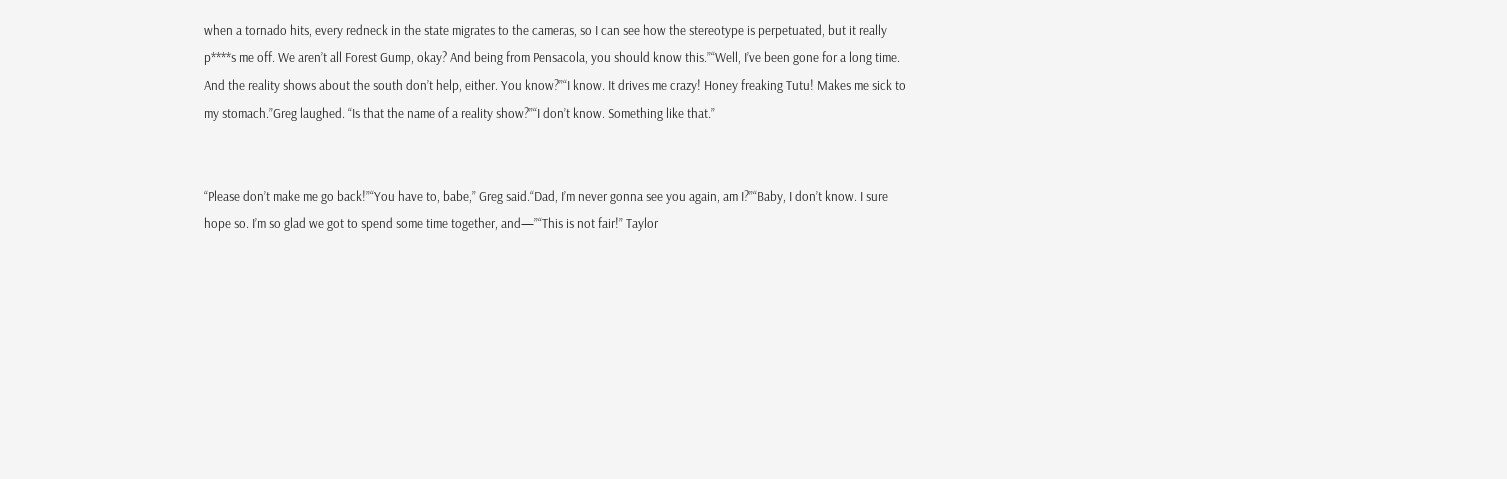when a tornado hits, every redneck in the state migrates to the cameras, so I can see how the stereotype is perpetuated, but it really p****s me off. We aren’t all Forest Gump, okay? And being from Pensacola, you should know this.”“Well, I’ve been gone for a long time. And the reality shows about the south don’t help, either. You know?”“I know. It drives me crazy! Honey freaking Tutu! Makes me sick to my stomach.”Greg laughed. “Is that the name of a reality show?”“I don’t know. Something like that.”


“Please don’t make me go back!”“You have to, babe,” Greg said.“Dad, I’m never gonna see you again, am I?”“Baby, I don’t know. I sure hope so. I’m so glad we got to spend some time together, and—”“This is not fair!” Taylor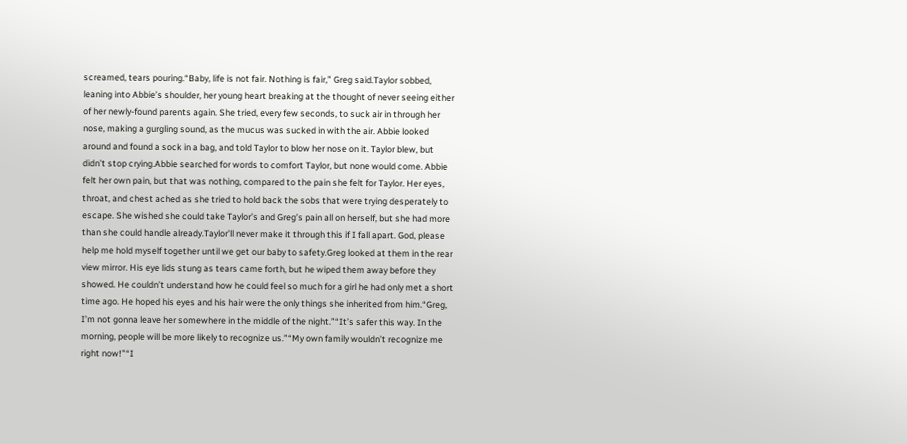screamed, tears pouring.“Baby, life is not fair. Nothing is fair,” Greg said.Taylor sobbed, leaning into Abbie’s shoulder, her young heart breaking at the thought of never seeing either of her newly-found parents again. She tried, every few seconds, to suck air in through her nose, making a gurgling sound, as the mucus was sucked in with the air. Abbie looked around and found a sock in a bag, and told Taylor to blow her nose on it. Taylor blew, but didn’t stop crying.Abbie searched for words to comfort Taylor, but none would come. Abbie felt her own pain, but that was nothing, compared to the pain she felt for Taylor. Her eyes, throat, and chest ached as she tried to hold back the sobs that were trying desperately to escape. She wished she could take Taylor’s and Greg’s pain all on herself, but she had more than she could handle already.Taylor’ll never make it through this if I fall apart. God, please help me hold myself together until we get our baby to safety.Greg looked at them in the rear view mirror. His eye lids stung as tears came forth, but he wiped them away before they showed. He couldn’t understand how he could feel so much for a girl he had only met a short time ago. He hoped his eyes and his hair were the only things she inherited from him.“Greg, I’m not gonna leave her somewhere in the middle of the night.”“It’s safer this way. In the morning, people will be more likely to recognize us.”“My own family wouldn’t recognize me right now!”“I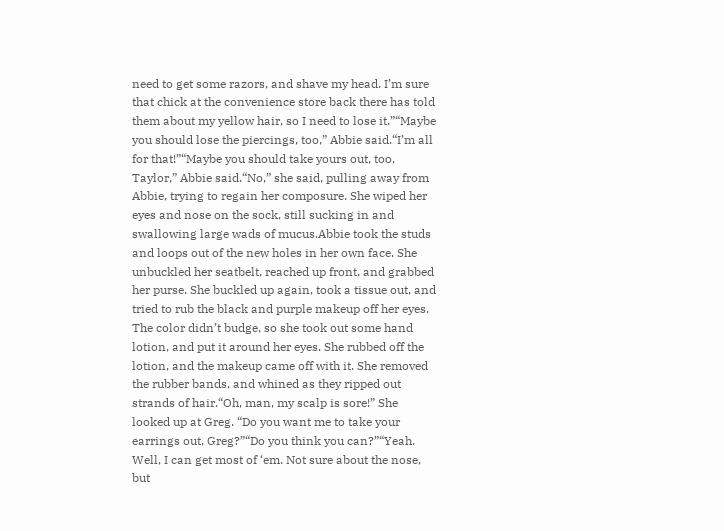need to get some razors, and shave my head. I’m sure that chick at the convenience store back there has told them about my yellow hair, so I need to lose it.”“Maybe you should lose the piercings, too,” Abbie said.“I’m all for that!”“Maybe you should take yours out, too, Taylor,” Abbie said.“No,” she said, pulling away from Abbie, trying to regain her composure. She wiped her eyes and nose on the sock, still sucking in and swallowing large wads of mucus.Abbie took the studs and loops out of the new holes in her own face. She unbuckled her seatbelt, reached up front, and grabbed her purse. She buckled up again, took a tissue out, and tried to rub the black and purple makeup off her eyes. The color didn’t budge, so she took out some hand lotion, and put it around her eyes. She rubbed off the lotion, and the makeup came off with it. She removed the rubber bands, and whined as they ripped out strands of hair.“Oh, man, my scalp is sore!” She looked up at Greg. “Do you want me to take your earrings out, Greg?”“Do you think you can?”“Yeah. Well, I can get most of ‘em. Not sure about the nose, but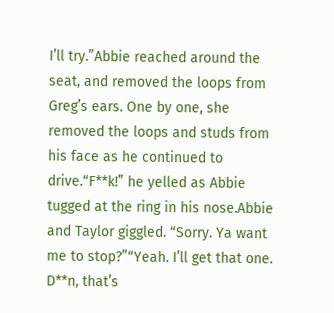I’ll try.”Abbie reached around the seat, and removed the loops from Greg’s ears. One by one, she removed the loops and studs from his face as he continued to drive.“F**k!” he yelled as Abbie tugged at the ring in his nose.Abbie and Taylor giggled. “Sorry. Ya want me to stop?”“Yeah. I’ll get that one. D**n, that’s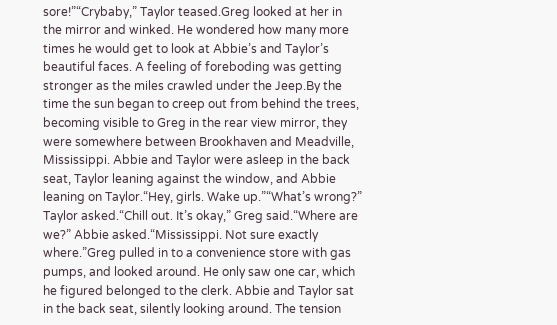sore!”“Crybaby,” Taylor teased.Greg looked at her in the mirror and winked. He wondered how many more times he would get to look at Abbie’s and Taylor’s beautiful faces. A feeling of foreboding was getting stronger as the miles crawled under the Jeep.By the time the sun began to creep out from behind the trees, becoming visible to Greg in the rear view mirror, they were somewhere between Brookhaven and Meadville, Mississippi. Abbie and Taylor were asleep in the back seat, Taylor leaning against the window, and Abbie leaning on Taylor.“Hey, girls. Wake up.”“What’s wrong?” Taylor asked.“Chill out. It’s okay,” Greg said.“Where are we?” Abbie asked.“Mississippi. Not sure exactly where.”Greg pulled in to a convenience store with gas pumps, and looked around. He only saw one car, which he figured belonged to the clerk. Abbie and Taylor sat in the back seat, silently looking around. The tension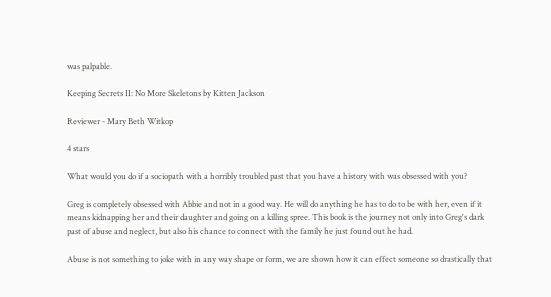was palpable.

Keeping Secrets II: No More Skeletons by Kitten Jackson

Reviewer - Mary Beth Witkop

4 stars

What would you do if a sociopath with a horribly troubled past that you have a history with was obsessed with you?

Greg is completely obsessed with Abbie and not in a good way. He will do anything he has to do to be with her, even if it means kidnapping her and their daughter and going on a killing spree. This book is the journey not only into Greg's dark past of abuse and neglect, but also his chance to connect with the family he just found out he had.

Abuse is not something to joke with in any way shape or form, we are shown how it can effect someone so drastically that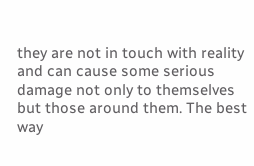they are not in touch with reality and can cause some serious damage not only to themselves but those around them. The best way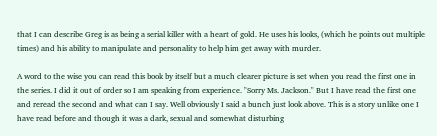that I can describe Greg is as being a serial killer with a heart of gold. He uses his looks, (which he points out multiple times) and his ability to manipulate and personality to help him get away with murder.

A word to the wise you can read this book by itself but a much clearer picture is set when you read the first one in the series. I did it out of order so I am speaking from experience. "Sorry Ms. Jackson." But I have read the first one and reread the second and what can I say. Well obviously I said a bunch just look above. This is a story unlike one I have read before and though it was a dark, sexual and somewhat disturbing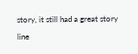story, it still had a great story line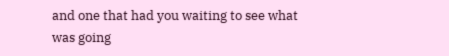and one that had you waiting to see what was going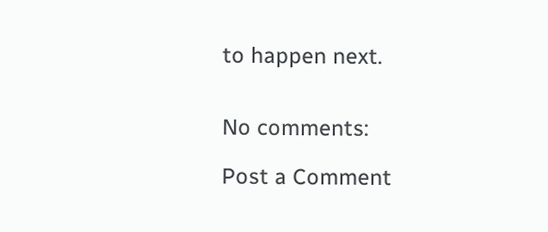to happen next.


No comments:

Post a Comment